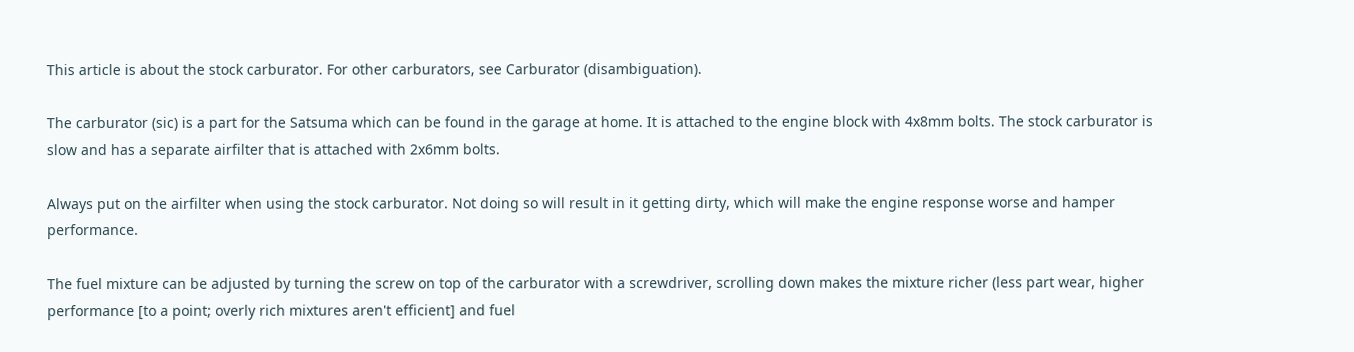This article is about the stock carburator. For other carburators, see Carburator (disambiguation).

The carburator (sic) is a part for the Satsuma which can be found in the garage at home. It is attached to the engine block with 4x8mm bolts. The stock carburator is slow and has a separate airfilter that is attached with 2x6mm bolts.

Always put on the airfilter when using the stock carburator. Not doing so will result in it getting dirty, which will make the engine response worse and hamper performance.

The fuel mixture can be adjusted by turning the screw on top of the carburator with a screwdriver, scrolling down makes the mixture richer (less part wear, higher performance [to a point; overly rich mixtures aren't efficient] and fuel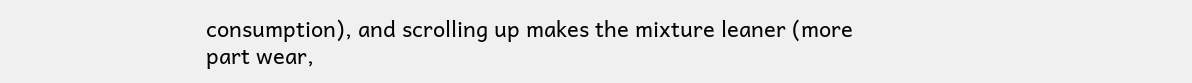consumption), and scrolling up makes the mixture leaner (more part wear,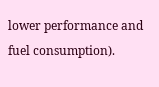lower performance and fuel consumption).